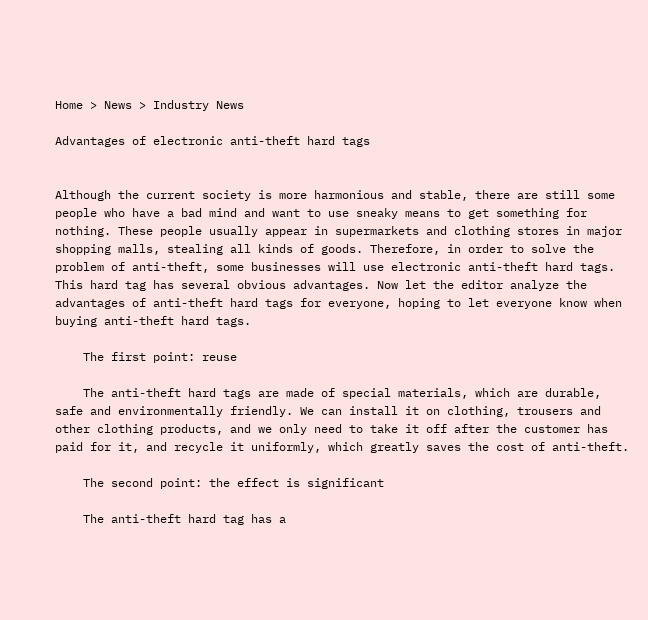Home > News > Industry News

Advantages of electronic anti-theft hard tags


Although the current society is more harmonious and stable, there are still some people who have a bad mind and want to use sneaky means to get something for nothing. These people usually appear in supermarkets and clothing stores in major shopping malls, stealing all kinds of goods. Therefore, in order to solve the problem of anti-theft, some businesses will use electronic anti-theft hard tags. This hard tag has several obvious advantages. Now let the editor analyze the advantages of anti-theft hard tags for everyone, hoping to let everyone know when buying anti-theft hard tags.

    The first point: reuse

    The anti-theft hard tags are made of special materials, which are durable, safe and environmentally friendly. We can install it on clothing, trousers and other clothing products, and we only need to take it off after the customer has paid for it, and recycle it uniformly, which greatly saves the cost of anti-theft.

    The second point: the effect is significant

    The anti-theft hard tag has a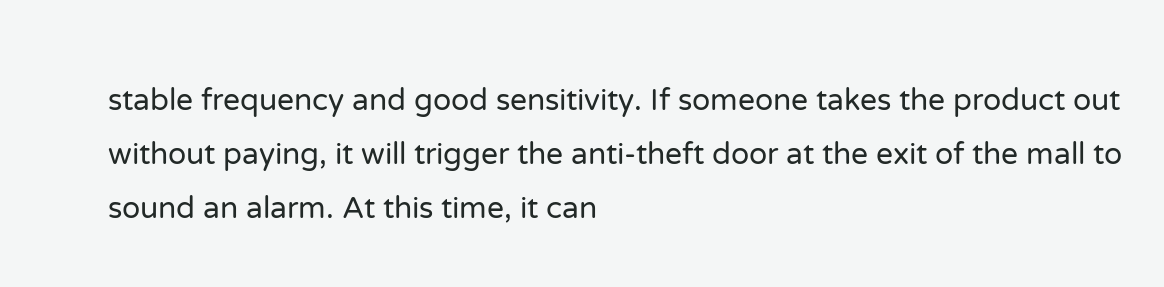stable frequency and good sensitivity. If someone takes the product out without paying, it will trigger the anti-theft door at the exit of the mall to sound an alarm. At this time, it can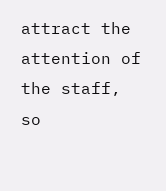attract the attention of the staff, so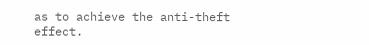as to achieve the anti-theft effect.